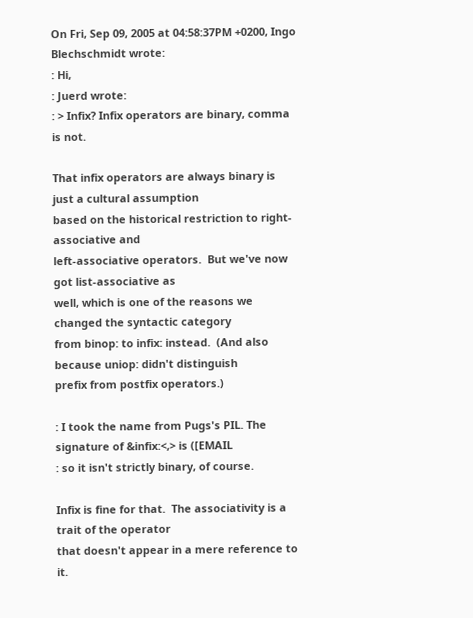On Fri, Sep 09, 2005 at 04:58:37PM +0200, Ingo Blechschmidt wrote:
: Hi,
: Juerd wrote:
: > Infix? Infix operators are binary, comma is not.

That infix operators are always binary is just a cultural assumption
based on the historical restriction to right-associative and
left-associative operators.  But we've now got list-associative as
well, which is one of the reasons we changed the syntactic category
from binop: to infix: instead.  (And also because uniop: didn't distinguish
prefix from postfix operators.)

: I took the name from Pugs's PIL. The signature of &infix:<,> is ([EMAIL
: so it isn't strictly binary, of course.

Infix is fine for that.  The associativity is a trait of the operator
that doesn't appear in a mere reference to it.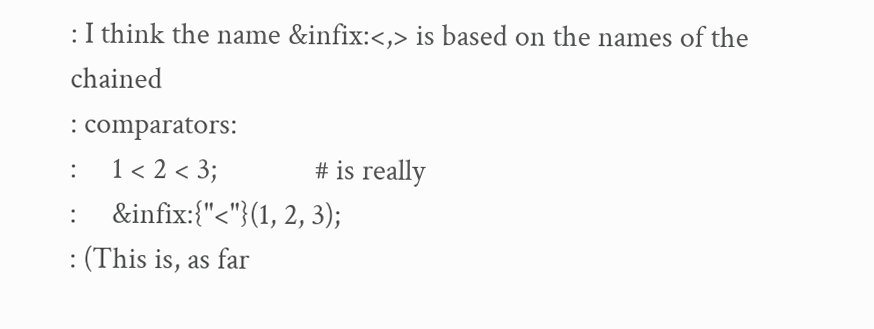: I think the name &infix:<,> is based on the names of the chained
: comparators:
:     1 < 2 < 3;              # is really
:     &infix:{"<"}(1, 2, 3);
: (This is, as far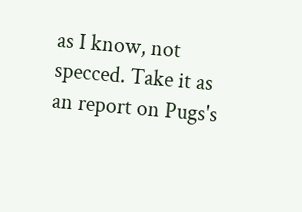as I know, not specced. Take it as an report on Pugs's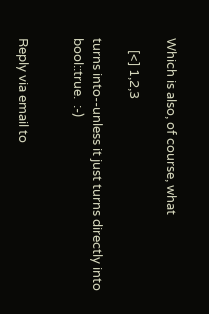Which is also, of course, what

    [<] 1,2,3

turns into--unless it just turns directly into bool::true.  :-)


Reply via email to